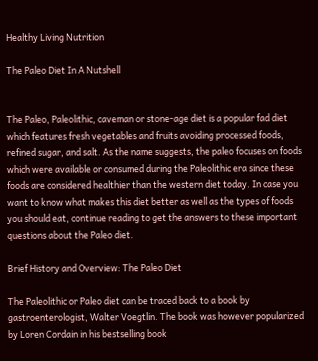Healthy Living Nutrition

The Paleo Diet In A Nutshell


The Paleo, Paleolithic, caveman or stone-age diet is a popular fad diet which features fresh vegetables and fruits avoiding processed foods, refined sugar, and salt. As the name suggests, the paleo focuses on foods which were available or consumed during the Paleolithic era since these foods are considered healthier than the western diet today. In case you want to know what makes this diet better as well as the types of foods you should eat, continue reading to get the answers to these important questions about the Paleo diet.

Brief History and Overview: The Paleo Diet

The Paleolithic or Paleo diet can be traced back to a book by gastroenterologist, Walter Voegtlin. The book was however popularized by Loren Cordain in his bestselling book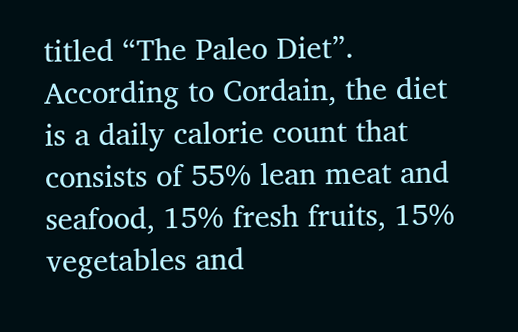titled “The Paleo Diet”. According to Cordain, the diet is a daily calorie count that consists of 55% lean meat and seafood, 15% fresh fruits, 15% vegetables and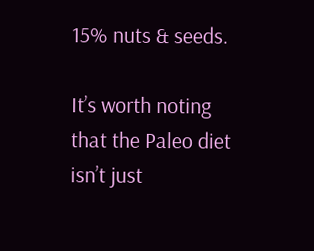15% nuts & seeds.

It’s worth noting that the Paleo diet isn’t just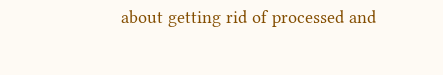about getting rid of processed and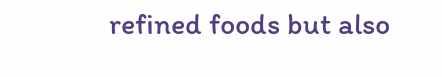refined foods but also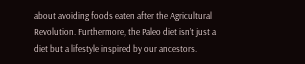about avoiding foods eaten after the Agricultural Revolution. Furthermore, the Paleo diet isn’t just a diet but a lifestyle inspired by our ancestors.